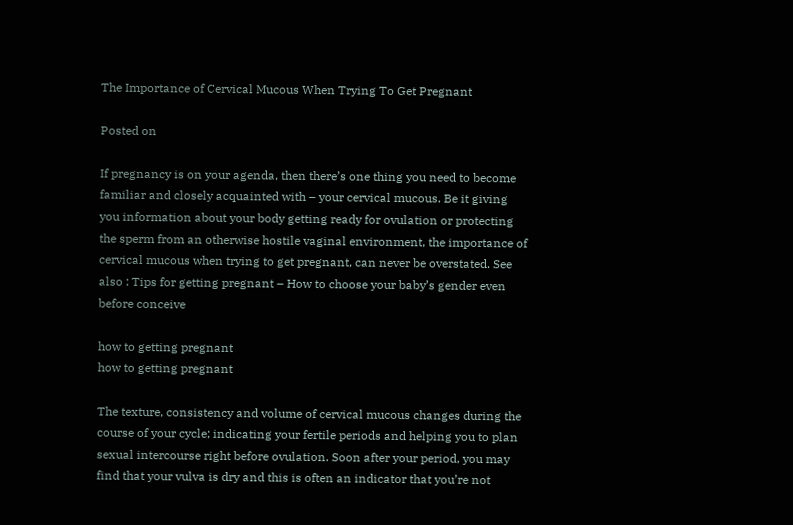The Importance of Cervical Mucous When Trying To Get Pregnant

Posted on

If pregnancy is on your agenda, then there’s one thing you need to become familiar and closely acquainted with – your cervical mucous. Be it giving you information about your body getting ready for ovulation or protecting the sperm from an otherwise hostile vaginal environment, the importance of cervical mucous when trying to get pregnant, can never be overstated. See also : Tips for getting pregnant – How to choose your baby’s gender even before conceive

how to getting pregnant
how to getting pregnant

The texture, consistency and volume of cervical mucous changes during the course of your cycle; indicating your fertile periods and helping you to plan sexual intercourse right before ovulation. Soon after your period, you may find that your vulva is dry and this is often an indicator that you’re not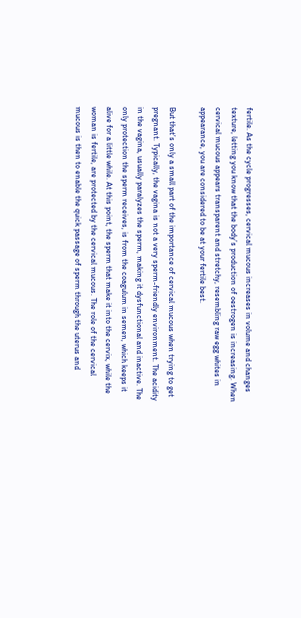fertile. As the cycle progresses, cervical mucous increases in volume and changes texture, letting you know that the body’s production of oestrogen is increasing. When cervical mucous appears transparent and stretchy, resembling raw egg whites in appearance, you are considered to be at your fertile best.

But that’s only a small part of the importance of cervical mucous when trying to get pregnant. Typically, the vagina is not a very sperm-friendly environment. The acidity in the vagina, usually paralyzes the sperm, making it dysfunctional and inactive. The only protection the sperm receives, is from the coagulum in semen, which keeps it alive for a little while. At this point, the sperm that make it into the cervix, while the woman is fertile, are protected by the cervical mucous. The role of the cervical mucous is then to enable the quick passage of sperm through the uterus and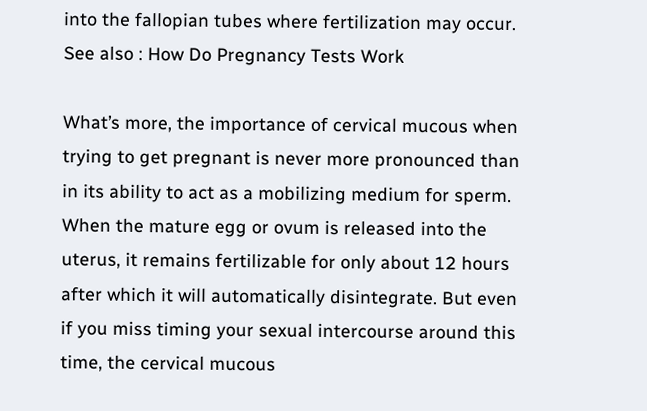into the fallopian tubes where fertilization may occur. See also : How Do Pregnancy Tests Work

What’s more, the importance of cervical mucous when trying to get pregnant is never more pronounced than in its ability to act as a mobilizing medium for sperm. When the mature egg or ovum is released into the uterus, it remains fertilizable for only about 12 hours after which it will automatically disintegrate. But even if you miss timing your sexual intercourse around this time, the cervical mucous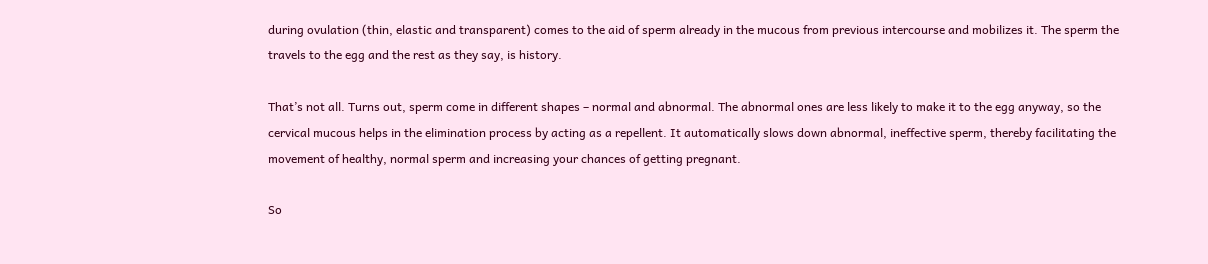during ovulation (thin, elastic and transparent) comes to the aid of sperm already in the mucous from previous intercourse and mobilizes it. The sperm the travels to the egg and the rest as they say, is history.

That’s not all. Turns out, sperm come in different shapes – normal and abnormal. The abnormal ones are less likely to make it to the egg anyway, so the cervical mucous helps in the elimination process by acting as a repellent. It automatically slows down abnormal, ineffective sperm, thereby facilitating the movement of healthy, normal sperm and increasing your chances of getting pregnant.

So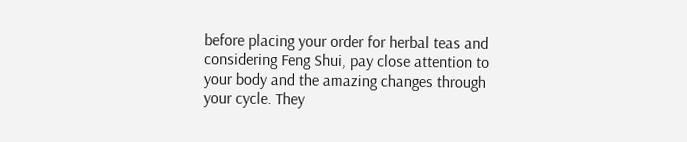before placing your order for herbal teas and considering Feng Shui, pay close attention to your body and the amazing changes through your cycle. They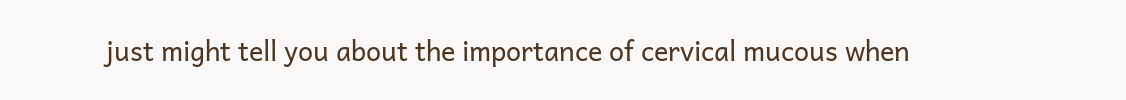just might tell you about the importance of cervical mucous when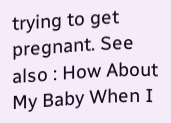trying to get pregnant. See also : How About My Baby When I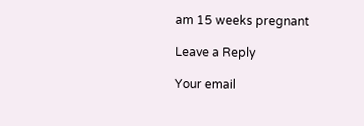am 15 weeks pregnant

Leave a Reply

Your email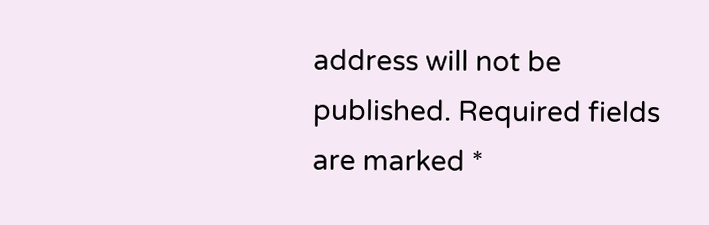address will not be published. Required fields are marked *